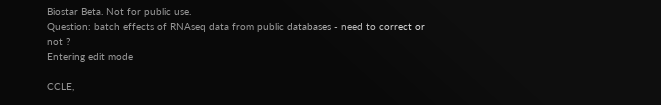Biostar Beta. Not for public use.
Question: batch effects of RNAseq data from public databases - need to correct or not ?
Entering edit mode

CCLE,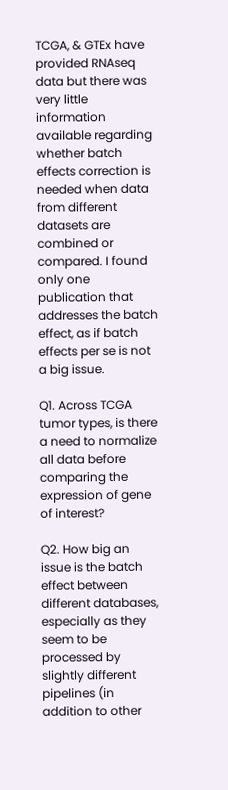TCGA, & GTEx have provided RNAseq data but there was very little information available regarding whether batch effects correction is needed when data from different datasets are combined or compared. I found only one publication that addresses the batch effect, as if batch effects per se is not a big issue.

Q1. Across TCGA tumor types, is there a need to normalize all data before comparing the expression of gene of interest?

Q2. How big an issue is the batch effect between different databases, especially as they seem to be processed by slightly different pipelines (in addition to other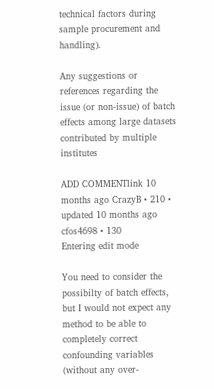technical factors during sample procurement and handling).

Any suggestions or references regarding the issue (or non-issue) of batch effects among large datasets contributed by multiple institutes

ADD COMMENTlink 10 months ago CrazyB • 210 • updated 10 months ago cfos4698 • 130
Entering edit mode

You need to consider the possibilty of batch effects, but I would not expect any method to be able to completely correct confounding variables (without any over-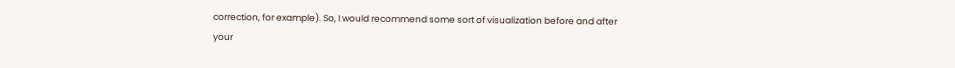correction, for example). So, I would recommend some sort of visualization before and after your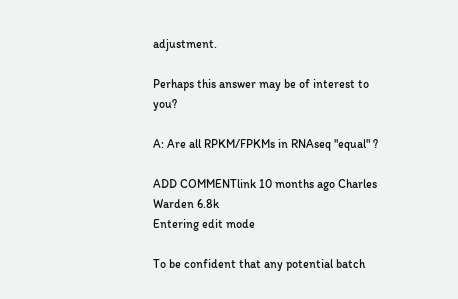adjustment.

Perhaps this answer may be of interest to you?

A: Are all RPKM/FPKMs in RNAseq "equal" ?

ADD COMMENTlink 10 months ago Charles Warden 6.8k
Entering edit mode

To be confident that any potential batch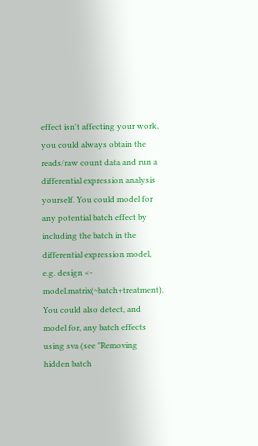effect isn't affecting your work, you could always obtain the reads/raw count data and run a differential expression analysis yourself. You could model for any potential batch effect by including the batch in the differential expression model, e.g. design <- model.matrix(~batch+treatment). You could also detect, and model for, any batch effects using sva (see "Removing hidden batch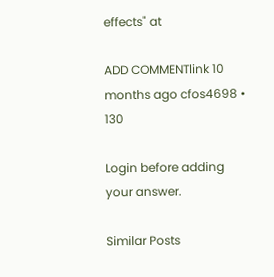effects" at

ADD COMMENTlink 10 months ago cfos4698 • 130

Login before adding your answer.

Similar Posts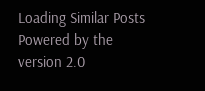Loading Similar Posts
Powered by the version 2.0